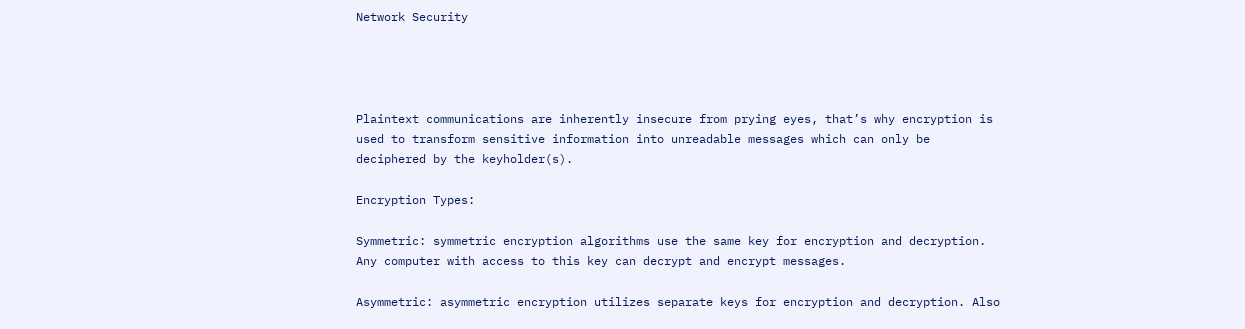Network Security




Plaintext communications are inherently insecure from prying eyes, that’s why encryption is used to transform sensitive information into unreadable messages which can only be deciphered by the keyholder(s).

Encryption Types:

Symmetric: symmetric encryption algorithms use the same key for encryption and decryption. Any computer with access to this key can decrypt and encrypt messages.

Asymmetric: asymmetric encryption utilizes separate keys for encryption and decryption. Also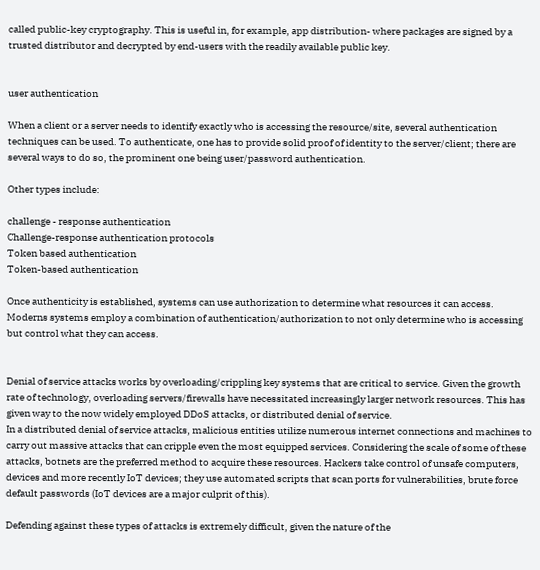called public-key cryptography. This is useful in, for example, app distribution- where packages are signed by a trusted distributor and decrypted by end-users with the readily available public key.


user authentication

When a client or a server needs to identify exactly who is accessing the resource/site, several authentication techniques can be used. To authenticate, one has to provide solid proof of identity to the server/client; there are several ways to do so, the prominent one being user/password authentication.

Other types include:

challenge - response authentication
Challenge-response authentication protocols
Token based authentication
Token-based authentication

Once authenticity is established, systems can use authorization to determine what resources it can access. Moderns systems employ a combination of authentication/authorization to not only determine who is accessing but control what they can access.


Denial of service attacks works by overloading/crippling key systems that are critical to service. Given the growth rate of technology, overloading servers/firewalls have necessitated increasingly larger network resources. This has given way to the now widely employed DDoS attacks, or distributed denial of service.
In a distributed denial of service attacks, malicious entities utilize numerous internet connections and machines to carry out massive attacks that can cripple even the most equipped services. Considering the scale of some of these attacks, botnets are the preferred method to acquire these resources. Hackers take control of unsafe computers, devices and more recently IoT devices; they use automated scripts that scan ports for vulnerabilities, brute force default passwords (IoT devices are a major culprit of this).

Defending against these types of attacks is extremely difficult, given the nature of the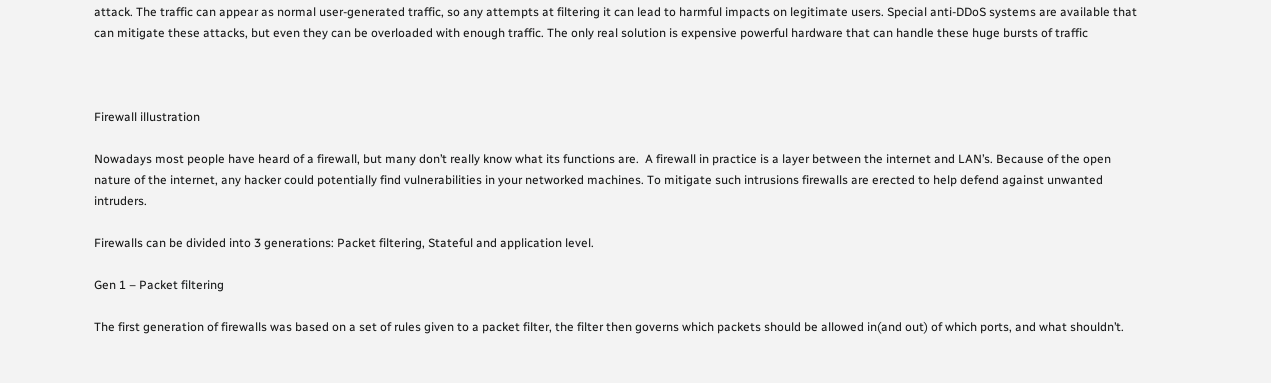attack. The traffic can appear as normal user-generated traffic, so any attempts at filtering it can lead to harmful impacts on legitimate users. Special anti-DDoS systems are available that can mitigate these attacks, but even they can be overloaded with enough traffic. The only real solution is expensive powerful hardware that can handle these huge bursts of traffic



Firewall illustration

Nowadays most people have heard of a firewall, but many don’t really know what its functions are.  A firewall in practice is a layer between the internet and LAN’s. Because of the open nature of the internet, any hacker could potentially find vulnerabilities in your networked machines. To mitigate such intrusions firewalls are erected to help defend against unwanted intruders.

Firewalls can be divided into 3 generations: Packet filtering, Stateful and application level.

Gen 1 – Packet filtering

The first generation of firewalls was based on a set of rules given to a packet filter, the filter then governs which packets should be allowed in(and out) of which ports, and what shouldn’t.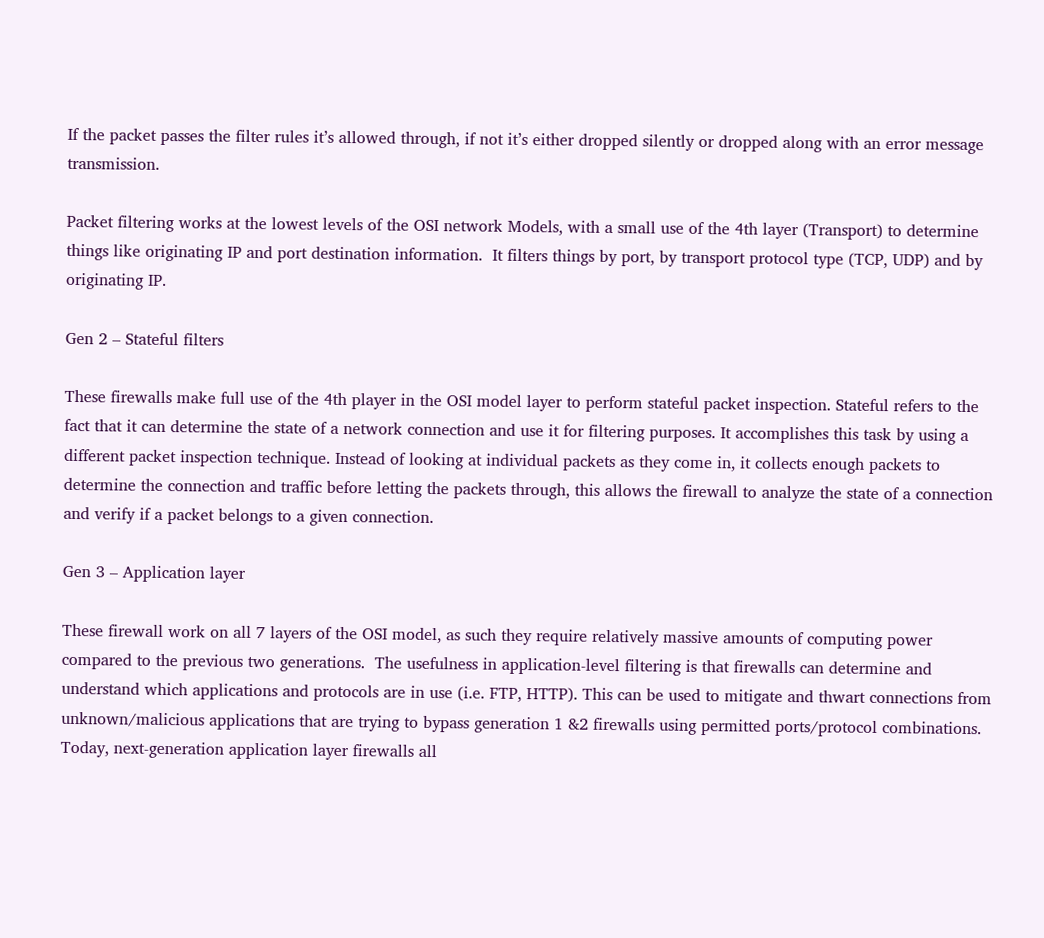If the packet passes the filter rules it’s allowed through, if not it’s either dropped silently or dropped along with an error message transmission.

Packet filtering works at the lowest levels of the OSI network Models, with a small use of the 4th layer (Transport) to determine things like originating IP and port destination information.  It filters things by port, by transport protocol type (TCP, UDP) and by originating IP.

Gen 2 – Stateful filters

These firewalls make full use of the 4th player in the OSI model layer to perform stateful packet inspection. Stateful refers to the fact that it can determine the state of a network connection and use it for filtering purposes. It accomplishes this task by using a different packet inspection technique. Instead of looking at individual packets as they come in, it collects enough packets to determine the connection and traffic before letting the packets through, this allows the firewall to analyze the state of a connection and verify if a packet belongs to a given connection.

Gen 3 – Application layer

These firewall work on all 7 layers of the OSI model, as such they require relatively massive amounts of computing power compared to the previous two generations.  The usefulness in application-level filtering is that firewalls can determine and understand which applications and protocols are in use (i.e. FTP, HTTP). This can be used to mitigate and thwart connections from unknown/malicious applications that are trying to bypass generation 1 &2 firewalls using permitted ports/protocol combinations. Today, next-generation application layer firewalls all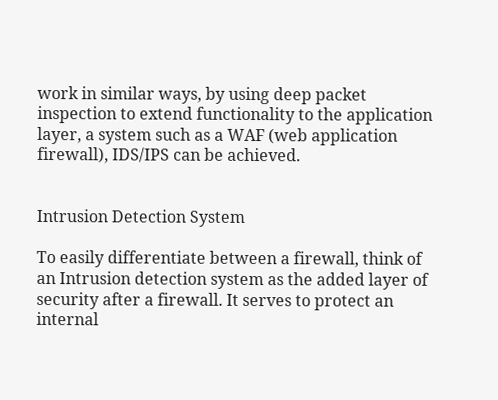work in similar ways, by using deep packet inspection to extend functionality to the application layer, a system such as a WAF (web application firewall), IDS/IPS can be achieved.


Intrusion Detection System

To easily differentiate between a firewall, think of an Intrusion detection system as the added layer of security after a firewall. It serves to protect an internal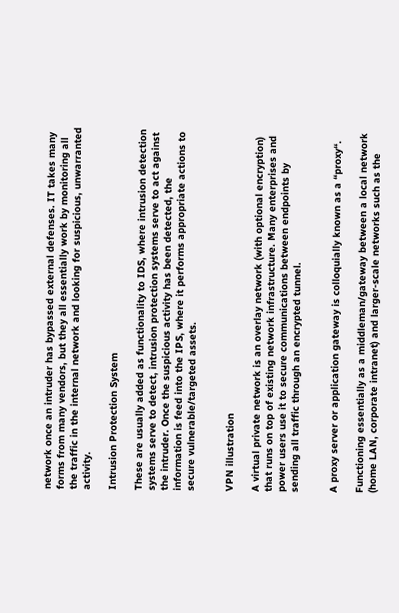network once an intruder has bypassed external defenses. IT takes many forms from many vendors, but they all essentially work by monitoring all the traffic in the internal network and looking for suspicious, unwarranted activity.

Intrusion Protection System

These are usually added as functionality to IDS, where intrusion detection systems serve to detect, intrusion protection systems serve to act against the intruder. Once the suspicious activity has been detected, the information is feed into the IPS, where it performs appropriate actions to secure vulnerable/targeted assets.


VPN illustration

A virtual private network is an overlay network (with optional encryption) that runs on top of existing network infrastructure. Many enterprises and power users use it to secure communications between endpoints by sending all traffic through an encrypted tunnel.


A proxy server or application gateway is colloquially known as a “proxy“.

Functioning essentially as a middleman/gateway between a local network (home LAN, corporate intranet) and larger-scale networks such as the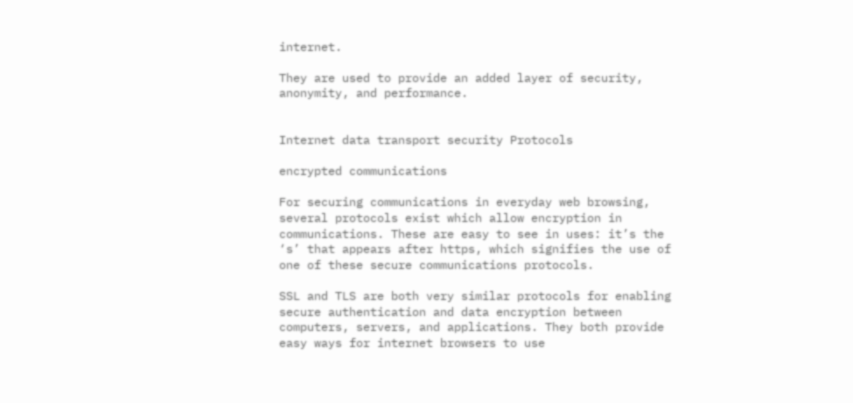internet.

They are used to provide an added layer of security, anonymity, and performance.


Internet data transport security Protocols

encrypted communications

For securing communications in everyday web browsing, several protocols exist which allow encryption in communications. These are easy to see in uses: it’s the ‘s’ that appears after https, which signifies the use of one of these secure communications protocols.

SSL and TLS are both very similar protocols for enabling secure authentication and data encryption between computers, servers, and applications. They both provide easy ways for internet browsers to use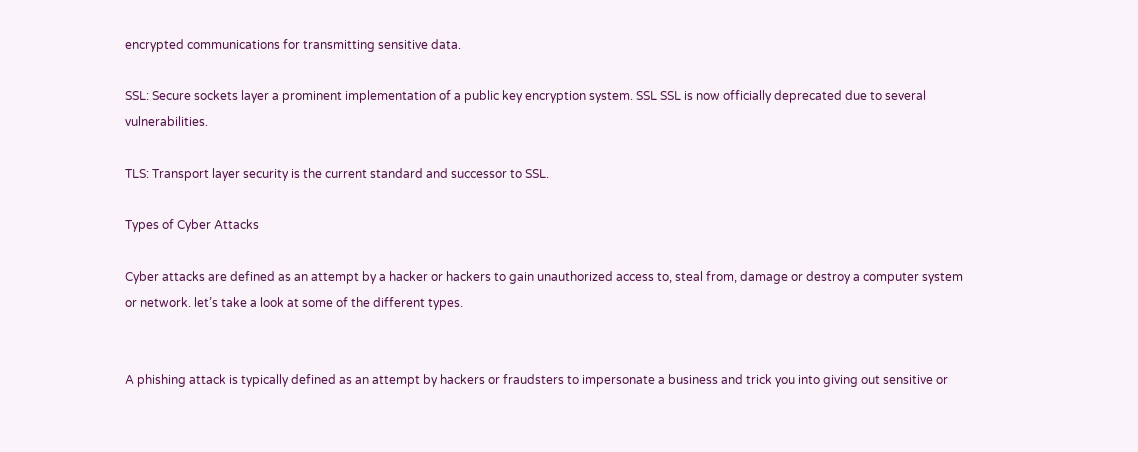encrypted communications for transmitting sensitive data.

SSL: Secure sockets layer a prominent implementation of a public key encryption system. SSL SSL is now officially deprecated due to several vulnerabilities.

TLS: Transport layer security is the current standard and successor to SSL.

Types of Cyber Attacks

Cyber attacks are defined as an attempt by a hacker or hackers to gain unauthorized access to, steal from, damage or destroy a computer system or network. let’s take a look at some of the different types.


A phishing attack is typically defined as an attempt by hackers or fraudsters to impersonate a business and trick you into giving out sensitive or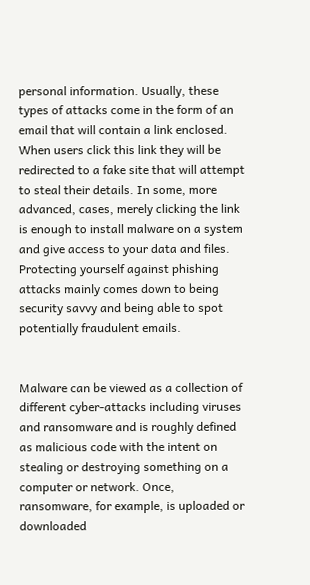personal information. Usually, these types of attacks come in the form of an email that will contain a link enclosed. When users click this link they will be redirected to a fake site that will attempt to steal their details. In some, more advanced, cases, merely clicking the link is enough to install malware on a system and give access to your data and files. Protecting yourself against phishing attacks mainly comes down to being security savvy and being able to spot potentially fraudulent emails.


Malware can be viewed as a collection of different cyber-attacks including viruses and ransomware and is roughly defined as malicious code with the intent on stealing or destroying something on a computer or network. Once, ransomware, for example, is uploaded or downloaded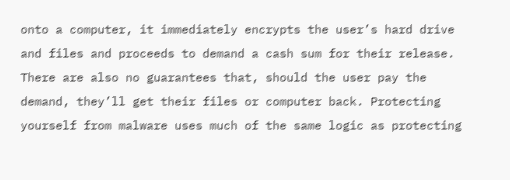onto a computer, it immediately encrypts the user’s hard drive and files and proceeds to demand a cash sum for their release. There are also no guarantees that, should the user pay the demand, they’ll get their files or computer back. Protecting yourself from malware uses much of the same logic as protecting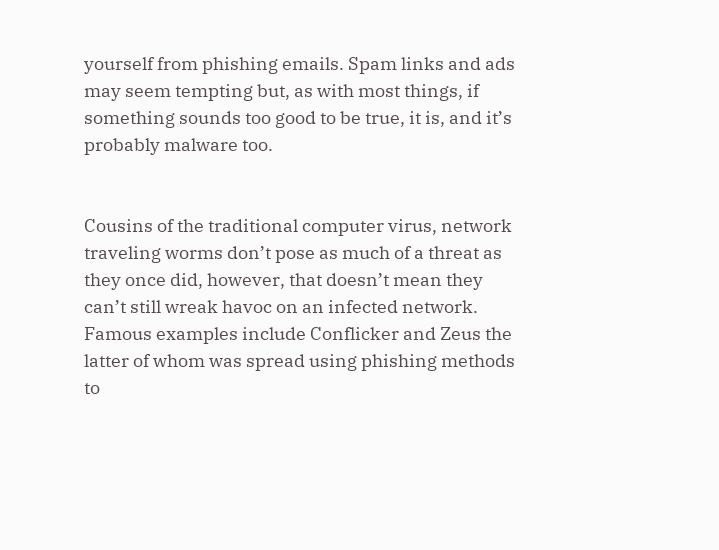yourself from phishing emails. Spam links and ads may seem tempting but, as with most things, if something sounds too good to be true, it is, and it’s probably malware too.


Cousins of the traditional computer virus, network traveling worms don’t pose as much of a threat as they once did, however, that doesn’t mean they can’t still wreak havoc on an infected network. Famous examples include Conflicker and Zeus the latter of whom was spread using phishing methods to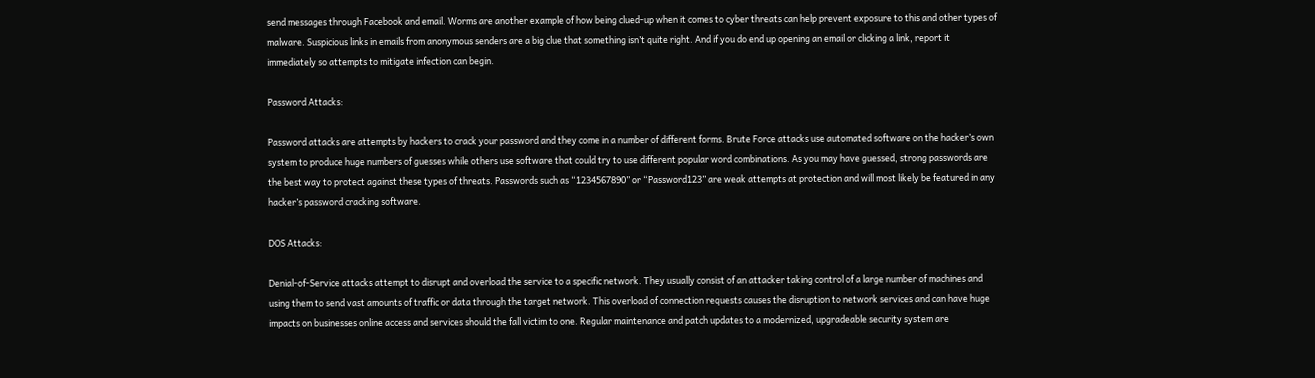send messages through Facebook and email. Worms are another example of how being clued-up when it comes to cyber threats can help prevent exposure to this and other types of malware. Suspicious links in emails from anonymous senders are a big clue that something isn’t quite right. And if you do end up opening an email or clicking a link, report it immediately so attempts to mitigate infection can begin.

Password Attacks:

Password attacks are attempts by hackers to crack your password and they come in a number of different forms. Brute Force attacks use automated software on the hacker’s own system to produce huge numbers of guesses while others use software that could try to use different popular word combinations. As you may have guessed, strong passwords are the best way to protect against these types of threats. Passwords such as “1234567890” or “Password123” are weak attempts at protection and will most likely be featured in any hacker’s password cracking software.

DOS Attacks:

Denial-of-Service attacks attempt to disrupt and overload the service to a specific network. They usually consist of an attacker taking control of a large number of machines and using them to send vast amounts of traffic or data through the target network. This overload of connection requests causes the disruption to network services and can have huge impacts on businesses online access and services should the fall victim to one. Regular maintenance and patch updates to a modernized, upgradeable security system are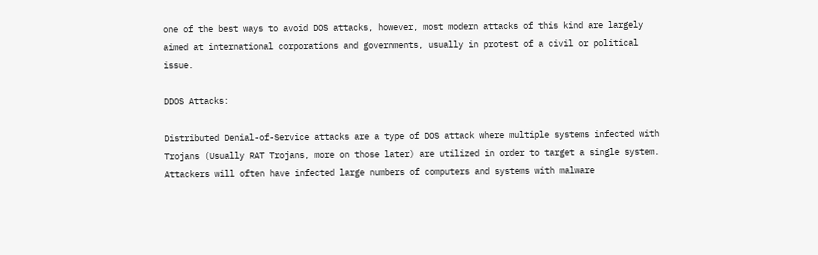one of the best ways to avoid DOS attacks, however, most modern attacks of this kind are largely aimed at international corporations and governments, usually in protest of a civil or political issue.

DDOS Attacks:

Distributed Denial-of-Service attacks are a type of DOS attack where multiple systems infected with Trojans (Usually RAT Trojans, more on those later) are utilized in order to target a single system. Attackers will often have infected large numbers of computers and systems with malware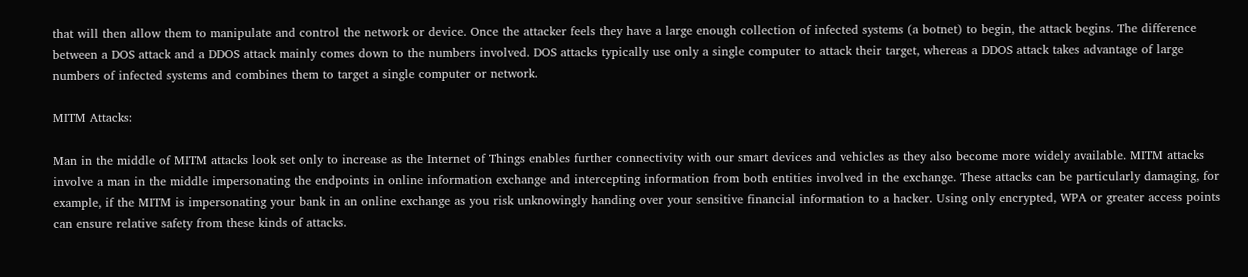that will then allow them to manipulate and control the network or device. Once the attacker feels they have a large enough collection of infected systems (a botnet) to begin, the attack begins. The difference between a DOS attack and a DDOS attack mainly comes down to the numbers involved. DOS attacks typically use only a single computer to attack their target, whereas a DDOS attack takes advantage of large numbers of infected systems and combines them to target a single computer or network.

MITM Attacks:

Man in the middle of MITM attacks look set only to increase as the Internet of Things enables further connectivity with our smart devices and vehicles as they also become more widely available. MITM attacks involve a man in the middle impersonating the endpoints in online information exchange and intercepting information from both entities involved in the exchange. These attacks can be particularly damaging, for example, if the MITM is impersonating your bank in an online exchange as you risk unknowingly handing over your sensitive financial information to a hacker. Using only encrypted, WPA or greater access points can ensure relative safety from these kinds of attacks.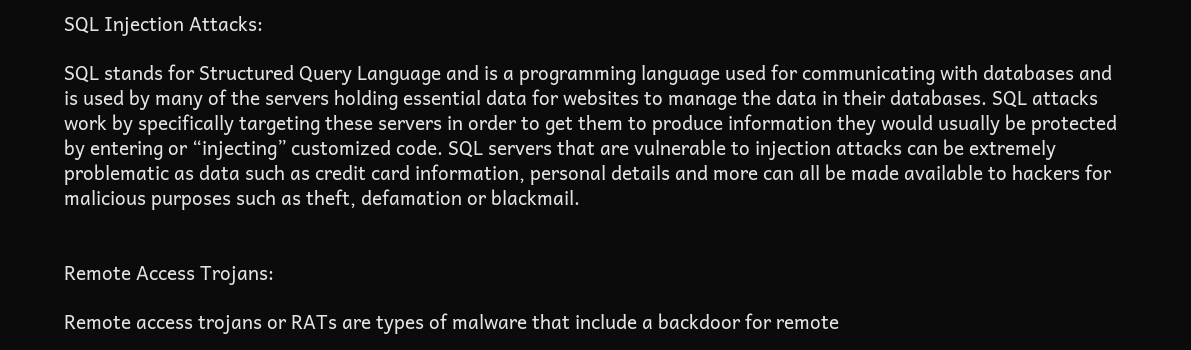SQL Injection Attacks:

SQL stands for Structured Query Language and is a programming language used for communicating with databases and is used by many of the servers holding essential data for websites to manage the data in their databases. SQL attacks work by specifically targeting these servers in order to get them to produce information they would usually be protected by entering or “injecting” customized code. SQL servers that are vulnerable to injection attacks can be extremely problematic as data such as credit card information, personal details and more can all be made available to hackers for malicious purposes such as theft, defamation or blackmail.


Remote Access Trojans:

Remote access trojans or RATs are types of malware that include a backdoor for remote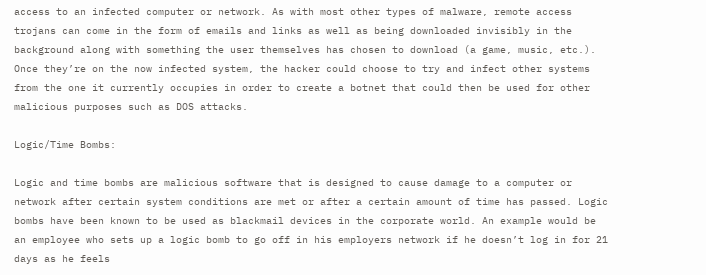access to an infected computer or network. As with most other types of malware, remote access trojans can come in the form of emails and links as well as being downloaded invisibly in the background along with something the user themselves has chosen to download (a game, music, etc.). Once they’re on the now infected system, the hacker could choose to try and infect other systems from the one it currently occupies in order to create a botnet that could then be used for other malicious purposes such as DOS attacks.

Logic/Time Bombs:

Logic and time bombs are malicious software that is designed to cause damage to a computer or network after certain system conditions are met or after a certain amount of time has passed. Logic bombs have been known to be used as blackmail devices in the corporate world. An example would be an employee who sets up a logic bomb to go off in his employers network if he doesn’t log in for 21 days as he feels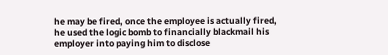he may be fired, once the employee is actually fired, he used the logic bomb to financially blackmail his employer into paying him to disclose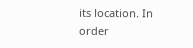its location. In order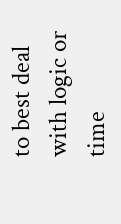to best deal with logic or time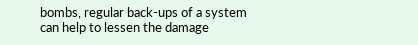bombs, regular back-ups of a system can help to lessen the damage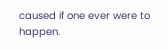caused if one ever were to happen.